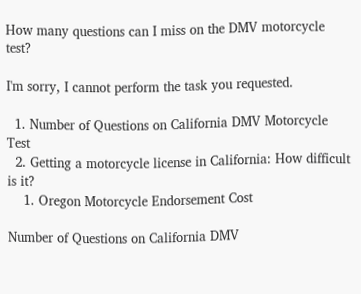How many questions can I miss on the DMV motorcycle test?

I'm sorry, I cannot perform the task you requested.

  1. Number of Questions on California DMV Motorcycle Test
  2. Getting a motorcycle license in California: How difficult is it?
    1. Oregon Motorcycle Endorsement Cost

Number of Questions on California DMV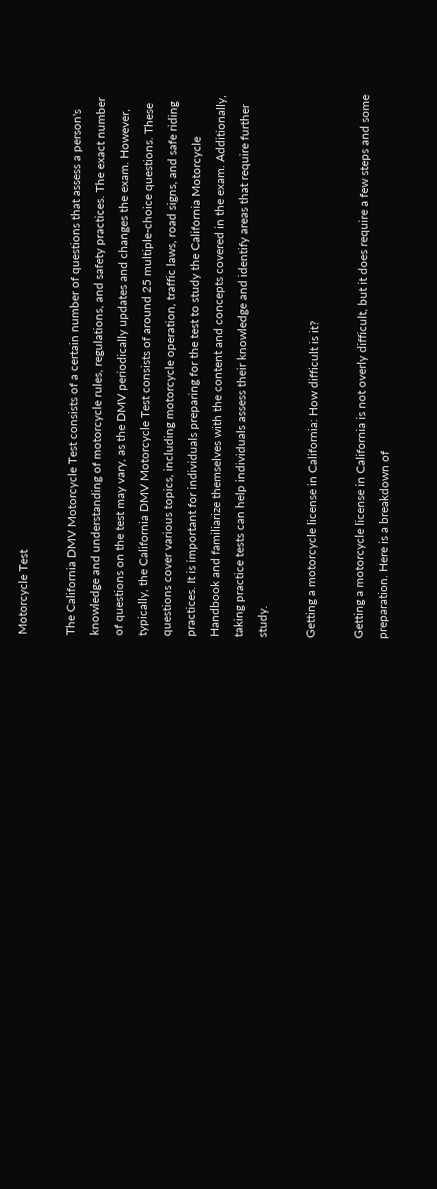Motorcycle Test

The California DMV Motorcycle Test consists of a certain number of questions that assess a person's knowledge and understanding of motorcycle rules, regulations, and safety practices. The exact number of questions on the test may vary, as the DMV periodically updates and changes the exam. However, typically, the California DMV Motorcycle Test consists of around 25 multiple-choice questions. These questions cover various topics, including motorcycle operation, traffic laws, road signs, and safe riding practices. It is important for individuals preparing for the test to study the California Motorcycle Handbook and familiarize themselves with the content and concepts covered in the exam. Additionally, taking practice tests can help individuals assess their knowledge and identify areas that require further study.

Getting a motorcycle license in California: How difficult is it?

Getting a motorcycle license in California is not overly difficult, but it does require a few steps and some preparation. Here is a breakdown of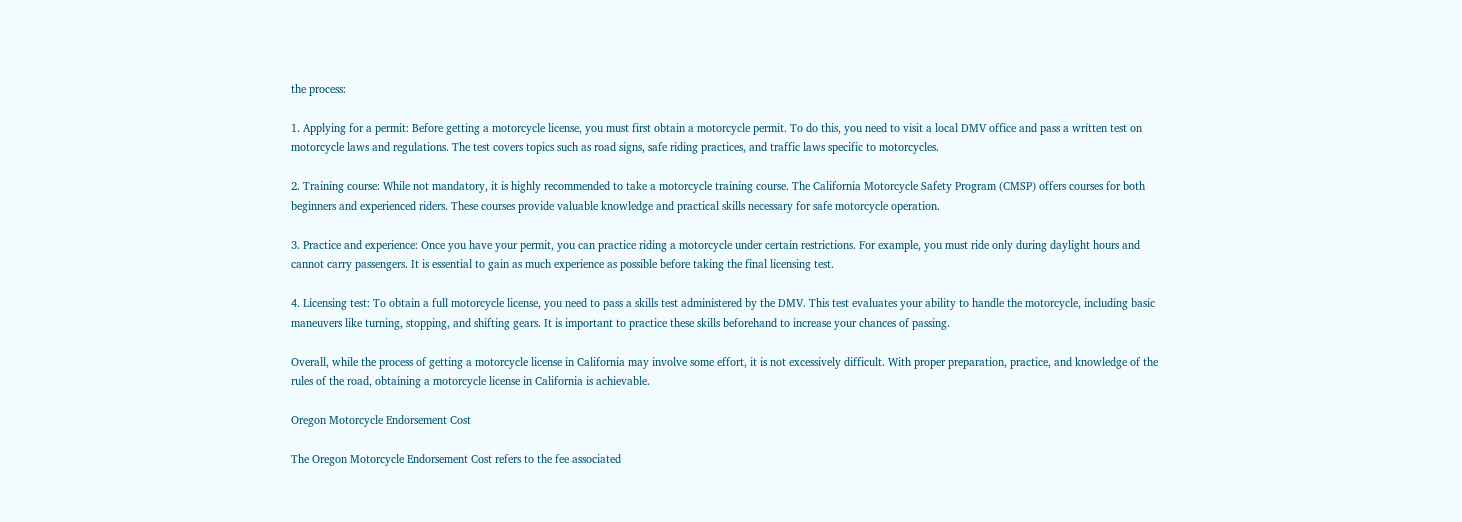the process:

1. Applying for a permit: Before getting a motorcycle license, you must first obtain a motorcycle permit. To do this, you need to visit a local DMV office and pass a written test on motorcycle laws and regulations. The test covers topics such as road signs, safe riding practices, and traffic laws specific to motorcycles.

2. Training course: While not mandatory, it is highly recommended to take a motorcycle training course. The California Motorcycle Safety Program (CMSP) offers courses for both beginners and experienced riders. These courses provide valuable knowledge and practical skills necessary for safe motorcycle operation.

3. Practice and experience: Once you have your permit, you can practice riding a motorcycle under certain restrictions. For example, you must ride only during daylight hours and cannot carry passengers. It is essential to gain as much experience as possible before taking the final licensing test.

4. Licensing test: To obtain a full motorcycle license, you need to pass a skills test administered by the DMV. This test evaluates your ability to handle the motorcycle, including basic maneuvers like turning, stopping, and shifting gears. It is important to practice these skills beforehand to increase your chances of passing.

Overall, while the process of getting a motorcycle license in California may involve some effort, it is not excessively difficult. With proper preparation, practice, and knowledge of the rules of the road, obtaining a motorcycle license in California is achievable.

Oregon Motorcycle Endorsement Cost

The Oregon Motorcycle Endorsement Cost refers to the fee associated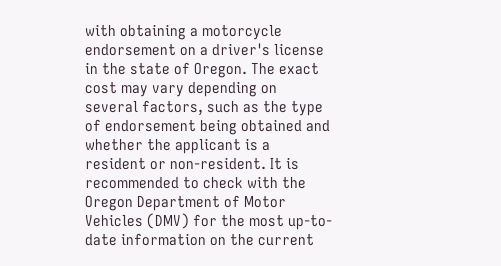with obtaining a motorcycle endorsement on a driver's license in the state of Oregon. The exact cost may vary depending on several factors, such as the type of endorsement being obtained and whether the applicant is a resident or non-resident. It is recommended to check with the Oregon Department of Motor Vehicles (DMV) for the most up-to-date information on the current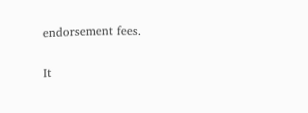endorsement fees.

It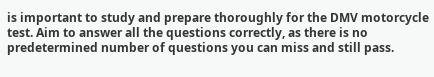is important to study and prepare thoroughly for the DMV motorcycle test. Aim to answer all the questions correctly, as there is no predetermined number of questions you can miss and still pass.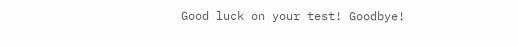Good luck on your test! Goodbye!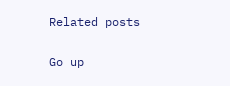Related posts

Go up